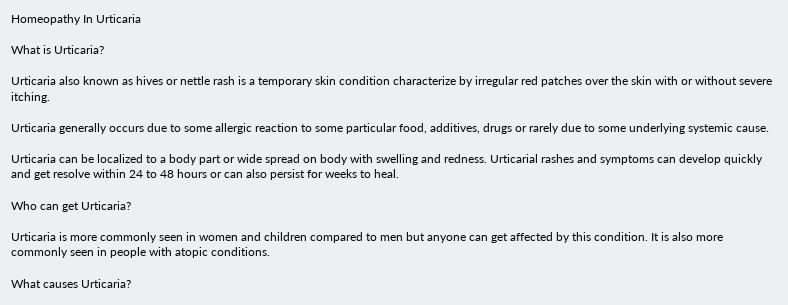Homeopathy In Urticaria

What is Urticaria?

Urticaria also known as hives or nettle rash is a temporary skin condition characterize by irregular red patches over the skin with or without severe itching.

Urticaria generally occurs due to some allergic reaction to some particular food, additives, drugs or rarely due to some underlying systemic cause.

Urticaria can be localized to a body part or wide spread on body with swelling and redness. Urticarial rashes and symptoms can develop quickly and get resolve within 24 to 48 hours or can also persist for weeks to heal.

Who can get Urticaria?

Urticaria is more commonly seen in women and children compared to men but anyone can get affected by this condition. It is also more commonly seen in people with atopic conditions.

What causes Urticaria?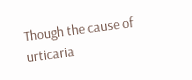Though the cause of urticaria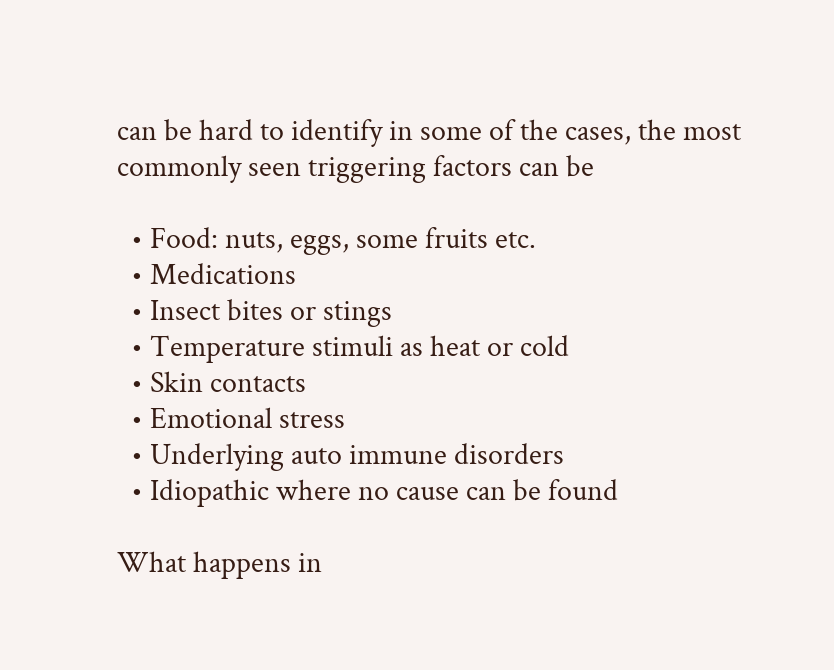can be hard to identify in some of the cases, the most commonly seen triggering factors can be

  • Food: nuts, eggs, some fruits etc.
  • Medications
  • Insect bites or stings
  • Temperature stimuli as heat or cold
  • Skin contacts
  • Emotional stress
  • Underlying auto immune disorders
  • Idiopathic where no cause can be found

What happens in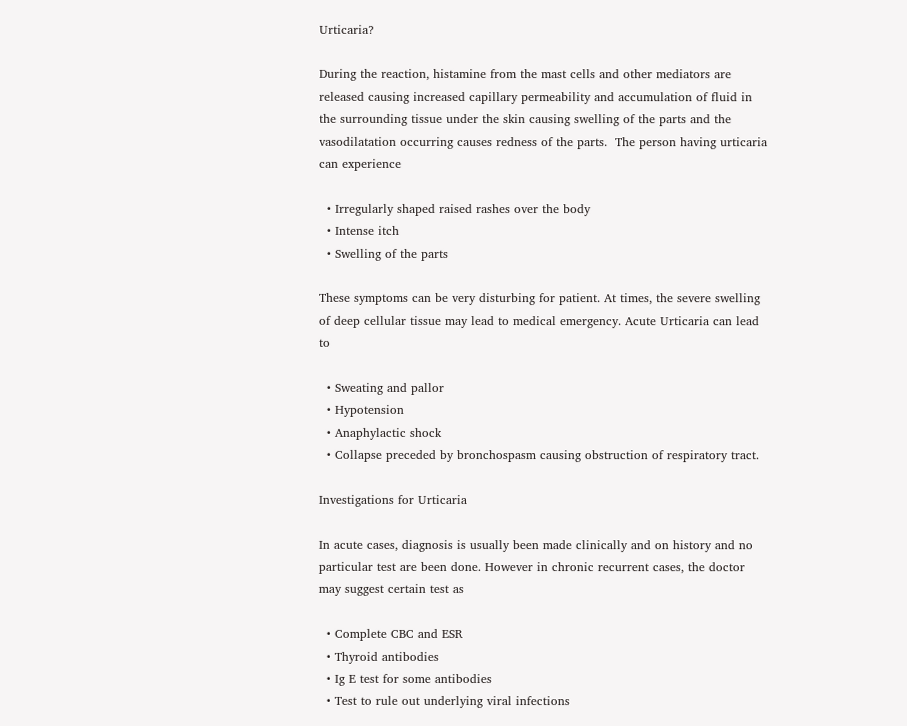Urticaria?

During the reaction, histamine from the mast cells and other mediators are released causing increased capillary permeability and accumulation of fluid in the surrounding tissue under the skin causing swelling of the parts and the vasodilatation occurring causes redness of the parts.  The person having urticaria can experience

  • Irregularly shaped raised rashes over the body
  • Intense itch
  • Swelling of the parts

These symptoms can be very disturbing for patient. At times, the severe swelling of deep cellular tissue may lead to medical emergency. Acute Urticaria can lead to

  • Sweating and pallor
  • Hypotension
  • Anaphylactic shock
  • Collapse preceded by bronchospasm causing obstruction of respiratory tract.

Investigations for Urticaria

In acute cases, diagnosis is usually been made clinically and on history and no particular test are been done. However in chronic recurrent cases, the doctor may suggest certain test as

  • Complete CBC and ESR
  • Thyroid antibodies
  • Ig E test for some antibodies
  • Test to rule out underlying viral infections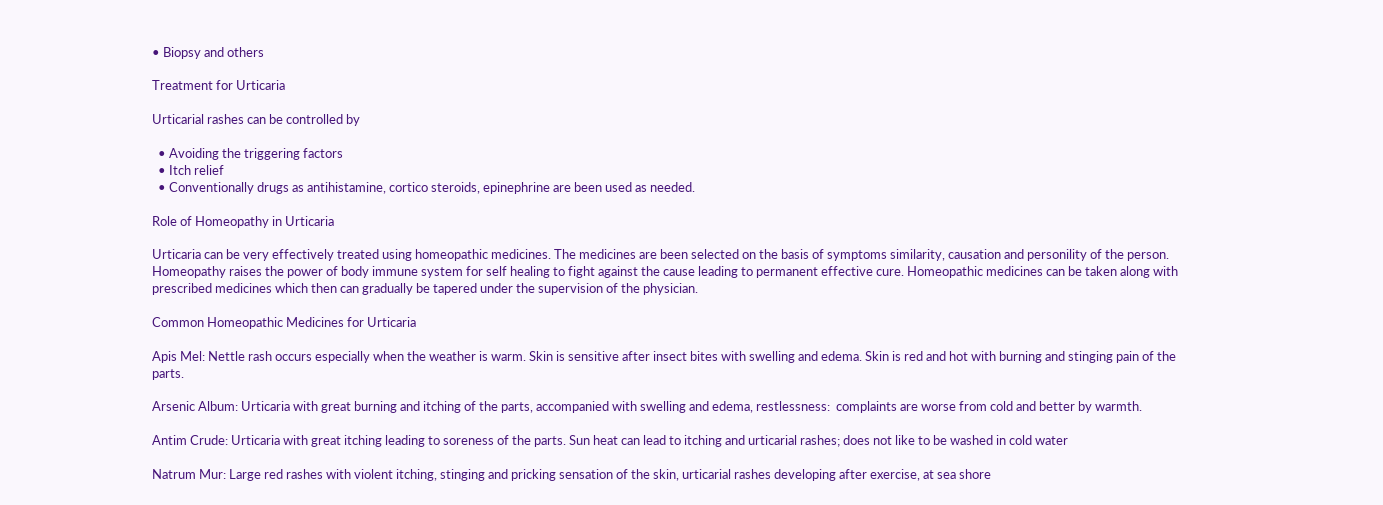• Biopsy and others

Treatment for Urticaria

Urticarial rashes can be controlled by

  • Avoiding the triggering factors
  • Itch relief
  • Conventionally drugs as antihistamine, cortico steroids, epinephrine are been used as needed.

Role of Homeopathy in Urticaria

Urticaria can be very effectively treated using homeopathic medicines. The medicines are been selected on the basis of symptoms similarity, causation and personility of the person. Homeopathy raises the power of body immune system for self healing to fight against the cause leading to permanent effective cure. Homeopathic medicines can be taken along with prescribed medicines which then can gradually be tapered under the supervision of the physician.

Common Homeopathic Medicines for Urticaria

Apis Mel: Nettle rash occurs especially when the weather is warm. Skin is sensitive after insect bites with swelling and edema. Skin is red and hot with burning and stinging pain of the parts.

Arsenic Album: Urticaria with great burning and itching of the parts, accompanied with swelling and edema, restlessness:  complaints are worse from cold and better by warmth.

Antim Crude: Urticaria with great itching leading to soreness of the parts. Sun heat can lead to itching and urticarial rashes; does not like to be washed in cold water

Natrum Mur: Large red rashes with violent itching, stinging and pricking sensation of the skin, urticarial rashes developing after exercise, at sea shore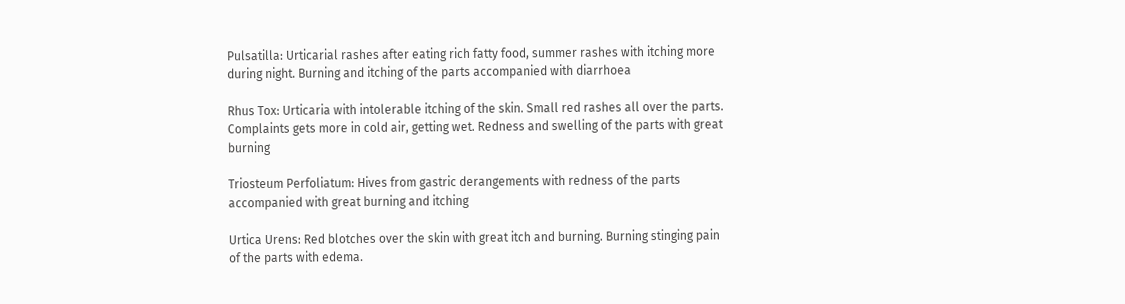Pulsatilla: Urticarial rashes after eating rich fatty food, summer rashes with itching more during night. Burning and itching of the parts accompanied with diarrhoea

Rhus Tox: Urticaria with intolerable itching of the skin. Small red rashes all over the parts. Complaints gets more in cold air, getting wet. Redness and swelling of the parts with great burning

Triosteum Perfoliatum: Hives from gastric derangements with redness of the parts accompanied with great burning and itching

Urtica Urens: Red blotches over the skin with great itch and burning. Burning stinging pain of the parts with edema.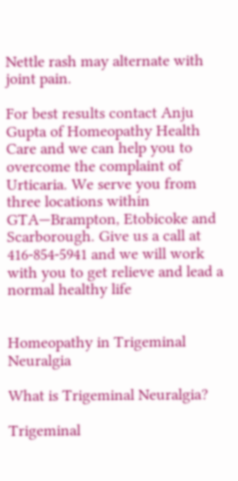Nettle rash may alternate with joint pain.

For best results contact Anju Gupta of Homeopathy Health Care and we can help you to overcome the complaint of Urticaria. We serve you from three locations within GTA—Brampton, Etobicoke and Scarborough. Give us a call at 416-854-5941 and we will work with you to get relieve and lead a normal healthy life


Homeopathy in Trigeminal Neuralgia

What is Trigeminal Neuralgia?

Trigeminal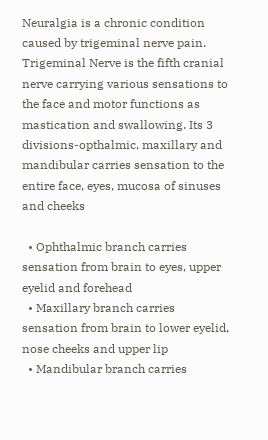Neuralgia is a chronic condition caused by trigeminal nerve pain. Trigeminal Nerve is the fifth cranial nerve carrying various sensations to the face and motor functions as mastication and swallowing. Its 3 divisions-opthalmic, maxillary and mandibular carries sensation to the entire face, eyes, mucosa of sinuses and cheeks

  • Ophthalmic branch carries sensation from brain to eyes, upper eyelid and forehead
  • Maxillary branch carries sensation from brain to lower eyelid, nose cheeks and upper lip
  • Mandibular branch carries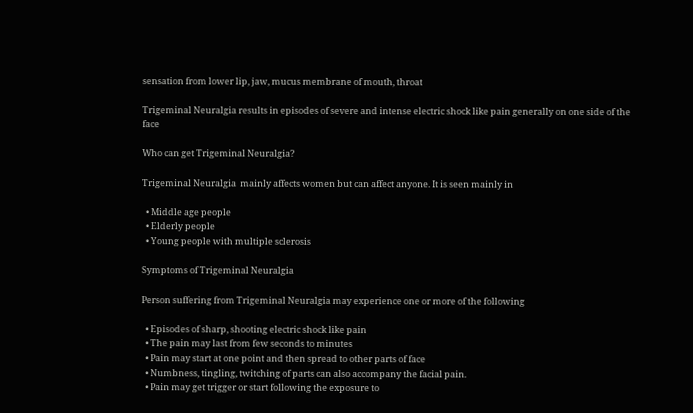sensation from lower lip, jaw, mucus membrane of mouth, throat

Trigeminal Neuralgia results in episodes of severe and intense electric shock like pain generally on one side of the face

Who can get Trigeminal Neuralgia?

Trigeminal Neuralgia  mainly affects women but can affect anyone. It is seen mainly in

  • Middle age people
  • Elderly people
  • Young people with multiple sclerosis

Symptoms of Trigeminal Neuralgia

Person suffering from Trigeminal Neuralgia may experience one or more of the following

  • Episodes of sharp, shooting electric shock like pain
  • The pain may last from few seconds to minutes
  • Pain may start at one point and then spread to other parts of face
  • Numbness, tingling, twitching of parts can also accompany the facial pain.
  • Pain may get trigger or start following the exposure to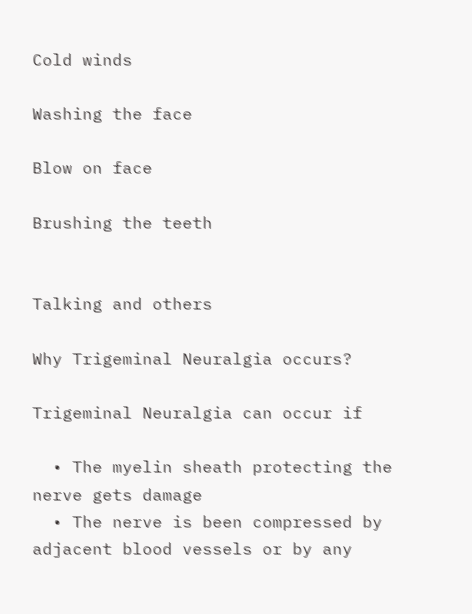Cold winds

Washing the face

Blow on face

Brushing the teeth


Talking and others

Why Trigeminal Neuralgia occurs?

Trigeminal Neuralgia can occur if

  • The myelin sheath protecting the nerve gets damage
  • The nerve is been compressed by adjacent blood vessels or by any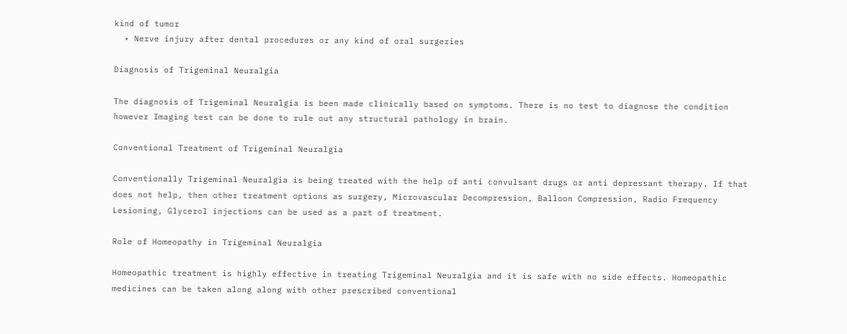kind of tumor
  • Nerve injury after dental procedures or any kind of oral surgeries

Diagnosis of Trigeminal Neuralgia

The diagnosis of Trigeminal Neuralgia is been made clinically based on symptoms. There is no test to diagnose the condition however Imaging test can be done to rule out any structural pathology in brain.

Conventional Treatment of Trigeminal Neuralgia

Conventionally Trigeminal Neuralgia is being treated with the help of anti convulsant drugs or anti depressant therapy. If that does not help, then other treatment options as surgery, Microvascular Decompression, Balloon Compression, Radio Frequency Lesioning, Glycerol injections can be used as a part of treatment.

Role of Homeopathy in Trigeminal Neuralgia

Homeopathic treatment is highly effective in treating Trigeminal Neuralgia and it is safe with no side effects. Homeopathic medicines can be taken along along with other prescribed conventional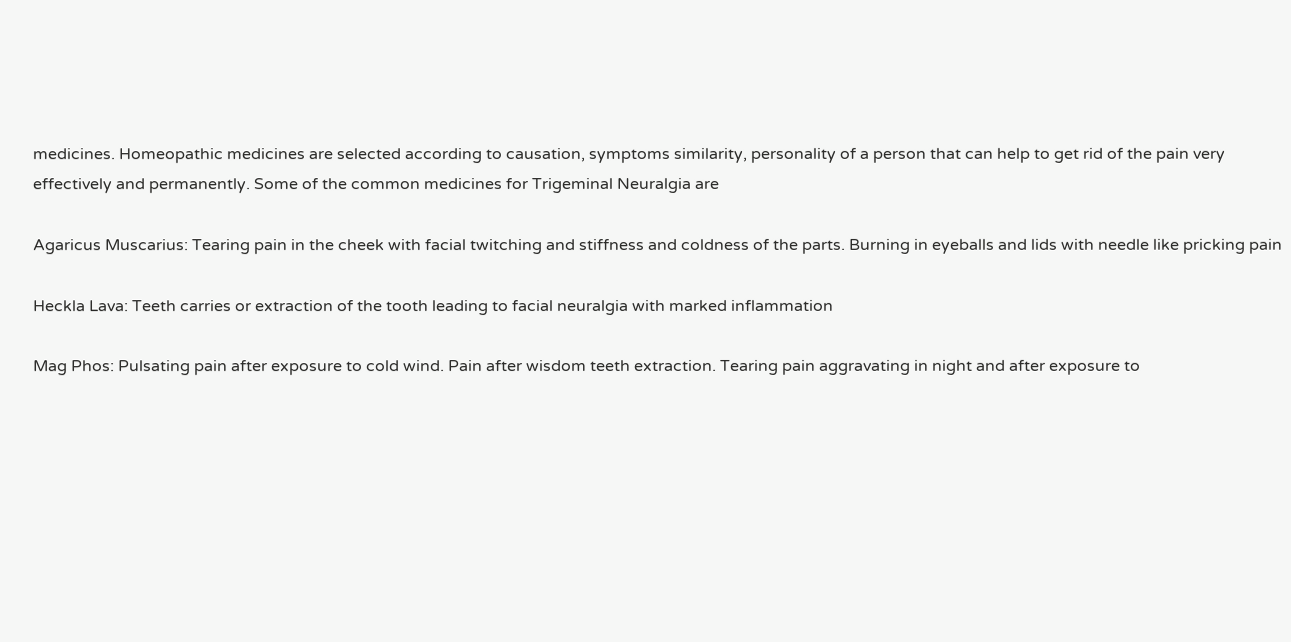medicines. Homeopathic medicines are selected according to causation, symptoms similarity, personality of a person that can help to get rid of the pain very effectively and permanently. Some of the common medicines for Trigeminal Neuralgia are

Agaricus Muscarius: Tearing pain in the cheek with facial twitching and stiffness and coldness of the parts. Burning in eyeballs and lids with needle like pricking pain

Heckla Lava: Teeth carries or extraction of the tooth leading to facial neuralgia with marked inflammation

Mag Phos: Pulsating pain after exposure to cold wind. Pain after wisdom teeth extraction. Tearing pain aggravating in night and after exposure to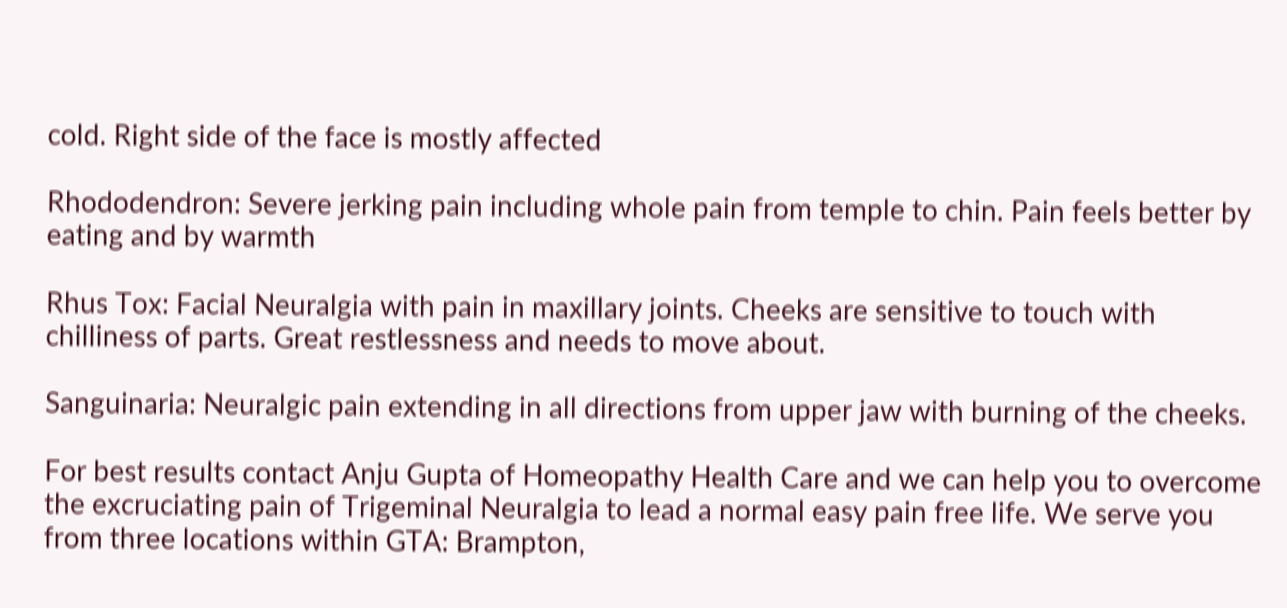cold. Right side of the face is mostly affected

Rhododendron: Severe jerking pain including whole pain from temple to chin. Pain feels better by eating and by warmth

Rhus Tox: Facial Neuralgia with pain in maxillary joints. Cheeks are sensitive to touch with chilliness of parts. Great restlessness and needs to move about.

Sanguinaria: Neuralgic pain extending in all directions from upper jaw with burning of the cheeks.

For best results contact Anju Gupta of Homeopathy Health Care and we can help you to overcome the excruciating pain of Trigeminal Neuralgia to lead a normal easy pain free life. We serve you from three locations within GTA: Brampton,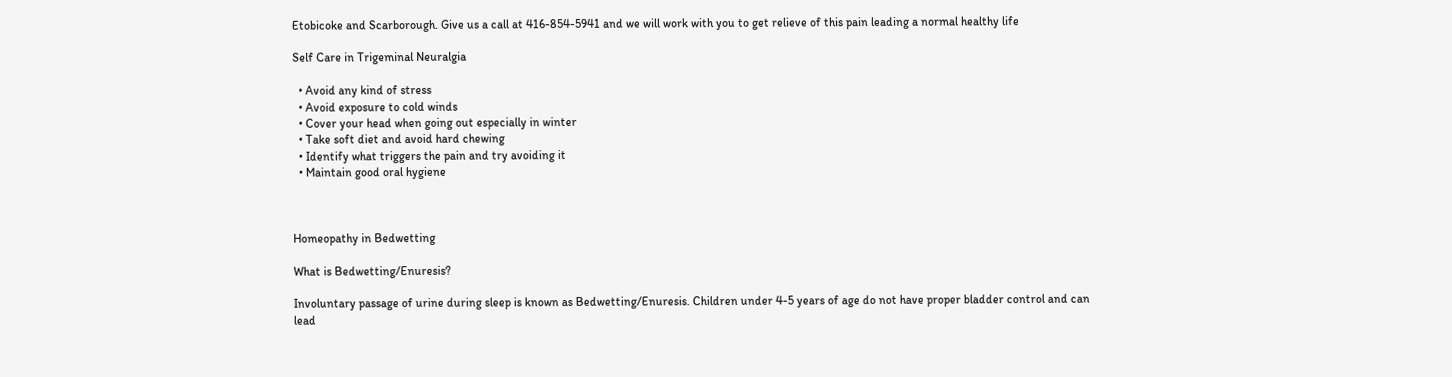Etobicoke and Scarborough. Give us a call at 416-854-5941 and we will work with you to get relieve of this pain leading a normal healthy life

Self Care in Trigeminal Neuralgia

  • Avoid any kind of stress
  • Avoid exposure to cold winds
  • Cover your head when going out especially in winter
  • Take soft diet and avoid hard chewing
  • Identify what triggers the pain and try avoiding it
  • Maintain good oral hygiene



Homeopathy in Bedwetting

What is Bedwetting/Enuresis?

Involuntary passage of urine during sleep is known as Bedwetting/Enuresis. Children under 4-5 years of age do not have proper bladder control and can lead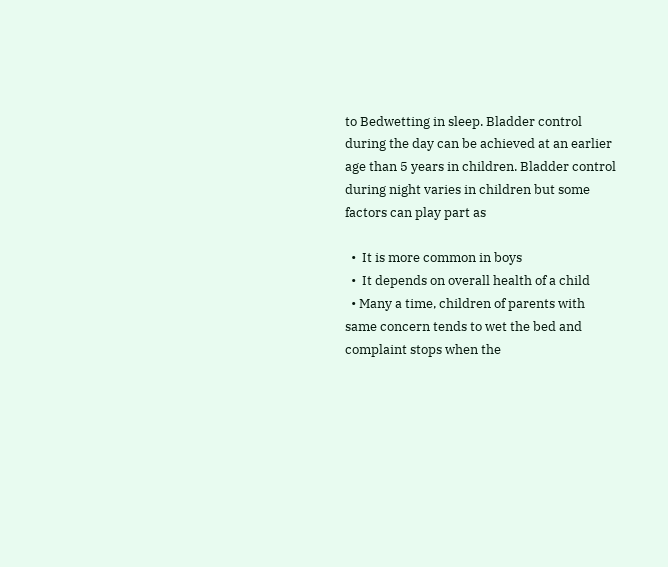to Bedwetting in sleep. Bladder control during the day can be achieved at an earlier age than 5 years in children. Bladder control during night varies in children but some factors can play part as

  •  It is more common in boys
  •  It depends on overall health of a child
  • Many a time, children of parents with same concern tends to wet the bed and complaint stops when the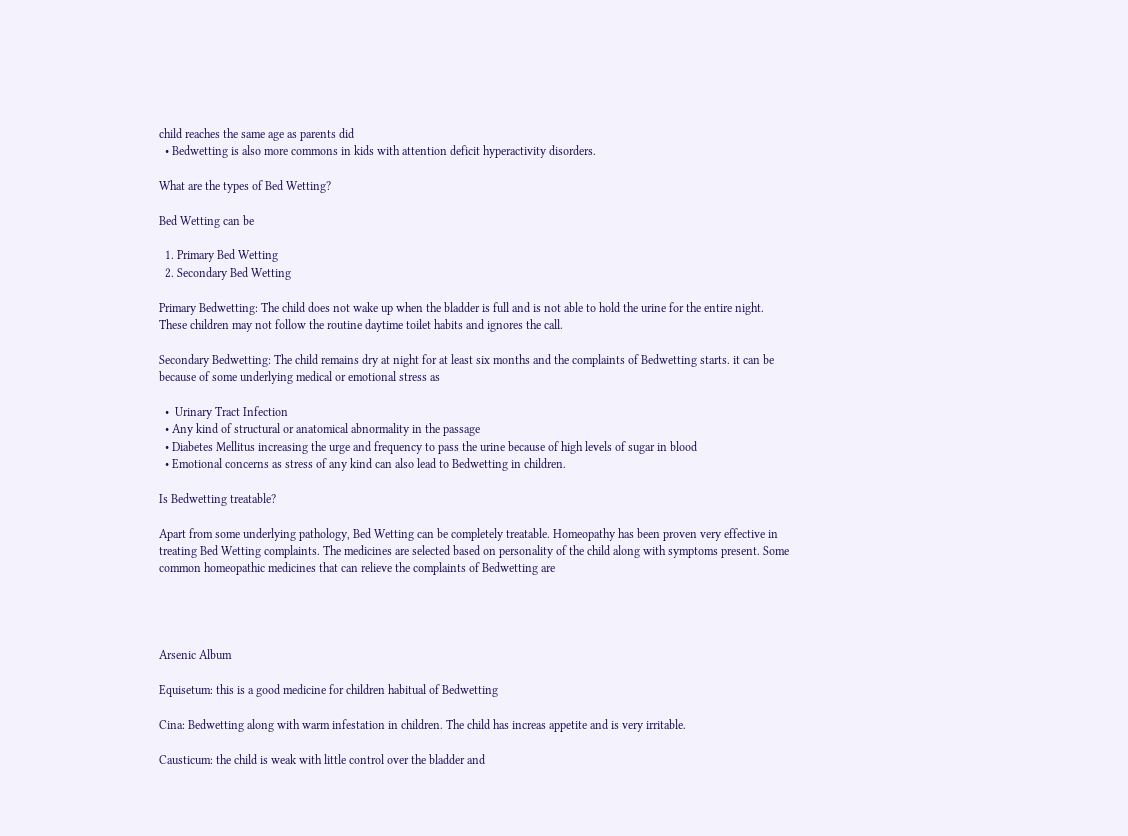child reaches the same age as parents did
  • Bedwetting is also more commons in kids with attention deficit hyperactivity disorders.

What are the types of Bed Wetting?

Bed Wetting can be

  1. Primary Bed Wetting
  2. Secondary Bed Wetting

Primary Bedwetting: The child does not wake up when the bladder is full and is not able to hold the urine for the entire night. These children may not follow the routine daytime toilet habits and ignores the call.

Secondary Bedwetting: The child remains dry at night for at least six months and the complaints of Bedwetting starts. it can be because of some underlying medical or emotional stress as

  •  Urinary Tract Infection
  • Any kind of structural or anatomical abnormality in the passage
  • Diabetes Mellitus increasing the urge and frequency to pass the urine because of high levels of sugar in blood
  • Emotional concerns as stress of any kind can also lead to Bedwetting in children.

Is Bedwetting treatable?

Apart from some underlying pathology, Bed Wetting can be completely treatable. Homeopathy has been proven very effective in treating Bed Wetting complaints. The medicines are selected based on personality of the child along with symptoms present. Some common homeopathic medicines that can relieve the complaints of Bedwetting are




Arsenic Album

Equisetum: this is a good medicine for children habitual of Bedwetting

Cina: Bedwetting along with warm infestation in children. The child has increas appetite and is very irritable.

Causticum: the child is weak with little control over the bladder and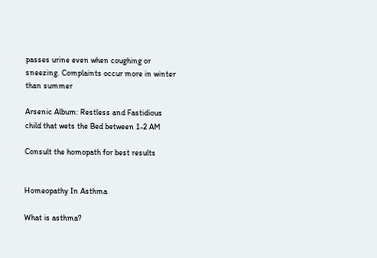passes urine even when coughing or sneezing. Complaints occur more in winter than summer

Arsenic Album: Restless and Fastidious child that wets the Bed between 1-2 AM

Consult the homopath for best results


Homeopathy In Asthma

What is asthma?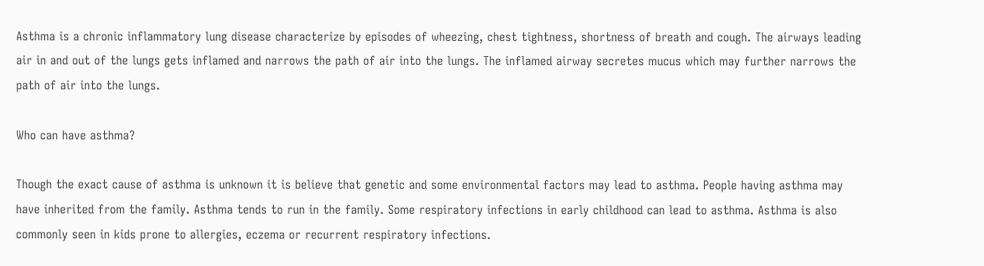Asthma is a chronic inflammatory lung disease characterize by episodes of wheezing, chest tightness, shortness of breath and cough. The airways leading air in and out of the lungs gets inflamed and narrows the path of air into the lungs. The inflamed airway secretes mucus which may further narrows the path of air into the lungs.

Who can have asthma?

Though the exact cause of asthma is unknown it is believe that genetic and some environmental factors may lead to asthma. People having asthma may have inherited from the family. Asthma tends to run in the family. Some respiratory infections in early childhood can lead to asthma. Asthma is also commonly seen in kids prone to allergies, eczema or recurrent respiratory infections.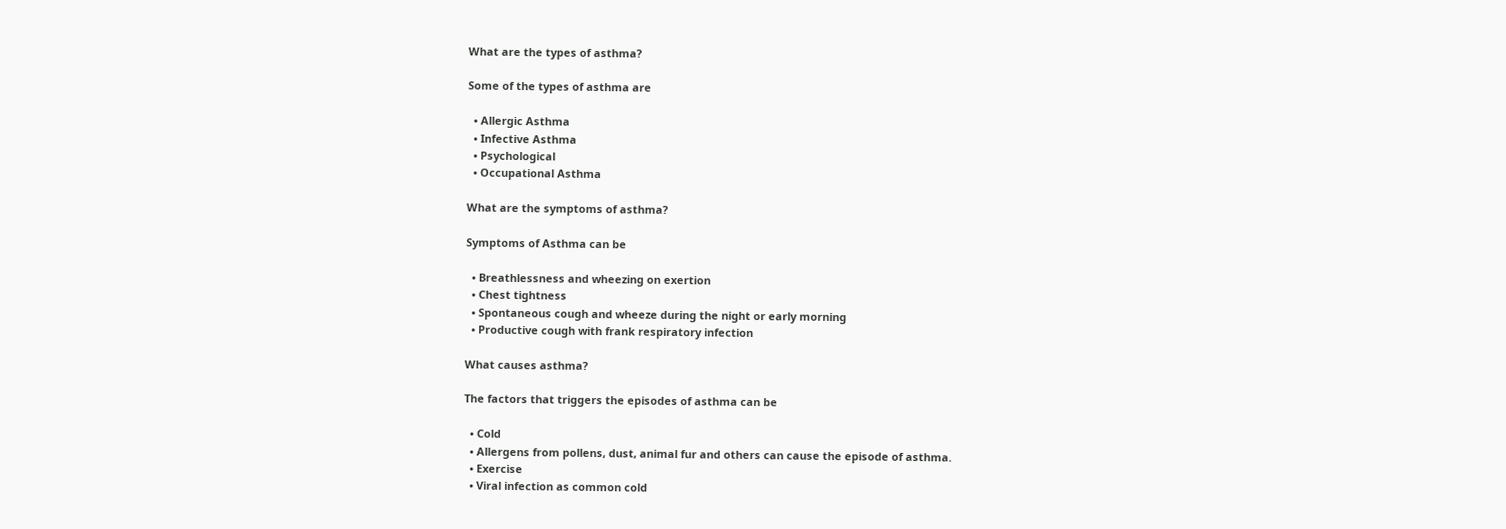What are the types of asthma?

Some of the types of asthma are

  • Allergic Asthma
  • Infective Asthma
  • Psychological
  • Occupational Asthma

What are the symptoms of asthma?

Symptoms of Asthma can be

  • Breathlessness and wheezing on exertion
  • Chest tightness
  • Spontaneous cough and wheeze during the night or early morning
  • Productive cough with frank respiratory infection

What causes asthma?

The factors that triggers the episodes of asthma can be

  • Cold
  • Allergens from pollens, dust, animal fur and others can cause the episode of asthma.
  • Exercise
  • Viral infection as common cold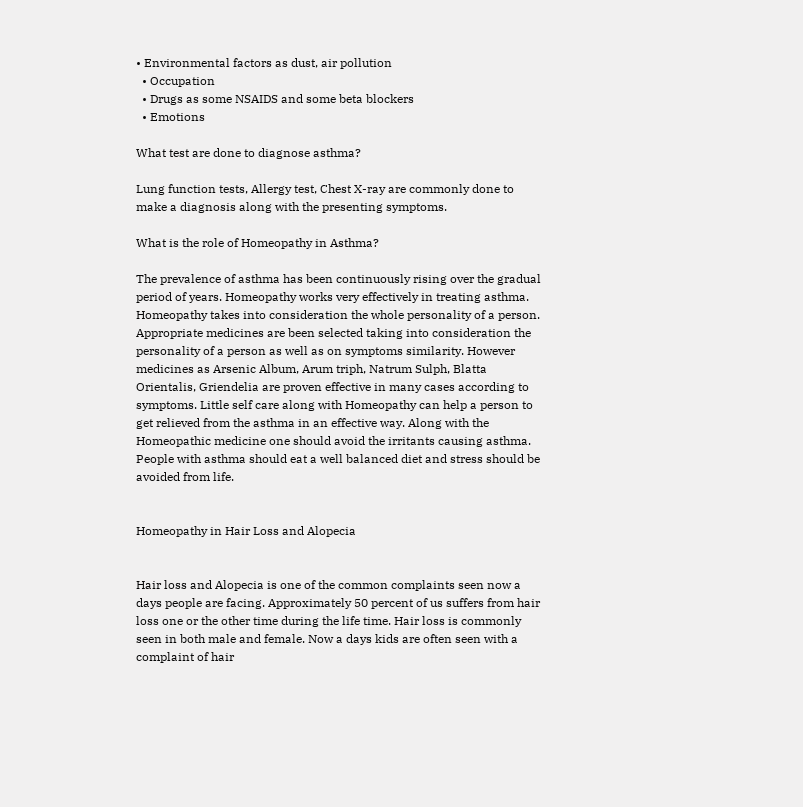• Environmental factors as dust, air pollution
  • Occupation
  • Drugs as some NSAIDS and some beta blockers
  • Emotions

What test are done to diagnose asthma?

Lung function tests, Allergy test, Chest X-ray are commonly done to make a diagnosis along with the presenting symptoms.

What is the role of Homeopathy in Asthma?

The prevalence of asthma has been continuously rising over the gradual period of years. Homeopathy works very effectively in treating asthma. Homeopathy takes into consideration the whole personality of a person. Appropriate medicines are been selected taking into consideration the personality of a person as well as on symptoms similarity. However medicines as Arsenic Album, Arum triph, Natrum Sulph, Blatta Orientalis, Griendelia are proven effective in many cases according to symptoms. Little self care along with Homeopathy can help a person to get relieved from the asthma in an effective way. Along with the Homeopathic medicine one should avoid the irritants causing asthma. People with asthma should eat a well balanced diet and stress should be avoided from life.


Homeopathy in Hair Loss and Alopecia


Hair loss and Alopecia is one of the common complaints seen now a days people are facing. Approximately 50 percent of us suffers from hair loss one or the other time during the life time. Hair loss is commonly seen in both male and female. Now a days kids are often seen with a complaint of hair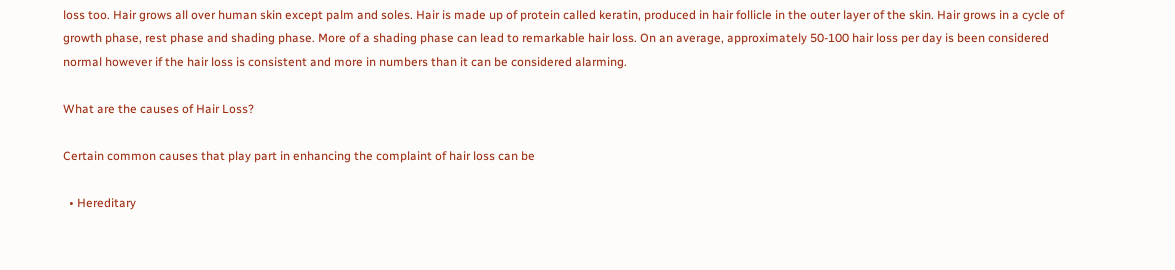loss too. Hair grows all over human skin except palm and soles. Hair is made up of protein called keratin, produced in hair follicle in the outer layer of the skin. Hair grows in a cycle of growth phase, rest phase and shading phase. More of a shading phase can lead to remarkable hair loss. On an average, approximately 50-100 hair loss per day is been considered normal however if the hair loss is consistent and more in numbers than it can be considered alarming.

What are the causes of Hair Loss?

Certain common causes that play part in enhancing the complaint of hair loss can be

  • Hereditary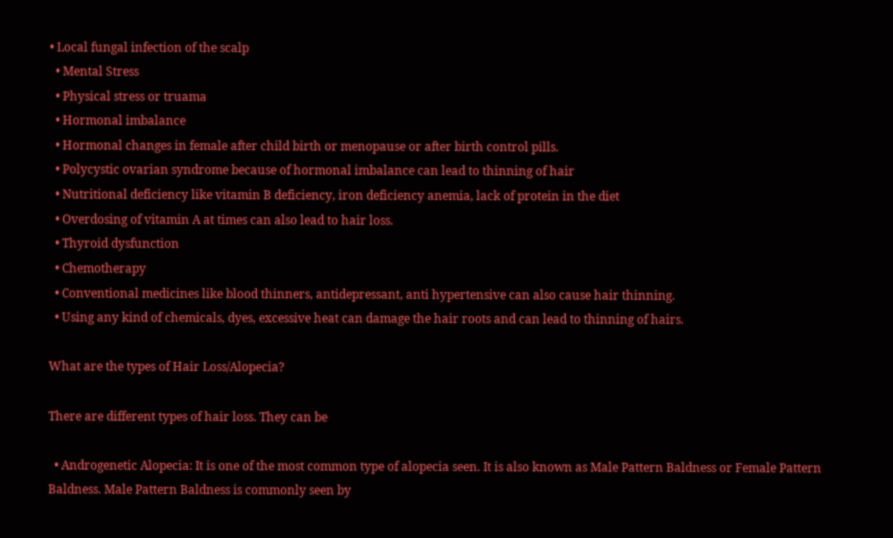• Local fungal infection of the scalp
  • Mental Stress
  • Physical stress or truama
  • Hormonal imbalance
  • Hormonal changes in female after child birth or menopause or after birth control pills.
  • Polycystic ovarian syndrome because of hormonal imbalance can lead to thinning of hair
  • Nutritional deficiency like vitamin B deficiency, iron deficiency anemia, lack of protein in the diet
  • Overdosing of vitamin A at times can also lead to hair loss.
  • Thyroid dysfunction
  • Chemotherapy
  • Conventional medicines like blood thinners, antidepressant, anti hypertensive can also cause hair thinning.
  • Using any kind of chemicals, dyes, excessive heat can damage the hair roots and can lead to thinning of hairs.

What are the types of Hair Loss/Alopecia?

There are different types of hair loss. They can be

  • Androgenetic Alopecia: It is one of the most common type of alopecia seen. It is also known as Male Pattern Baldness or Female Pattern Baldness. Male Pattern Baldness is commonly seen by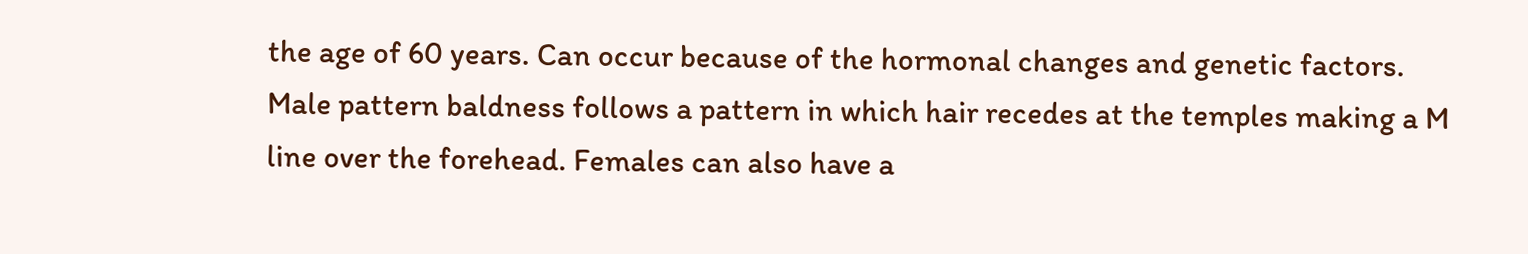the age of 60 years. Can occur because of the hormonal changes and genetic factors. Male pattern baldness follows a pattern in which hair recedes at the temples making a M line over the forehead. Females can also have a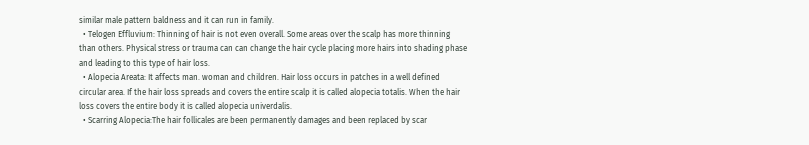similar male pattern baldness and it can run in family.
  • Telogen Effluvium: Thinning of hair is not even overall. Some areas over the scalp has more thinning than others. Physical stress or trauma can can change the hair cycle placing more hairs into shading phase and leading to this type of hair loss.
  • Alopecia Areata: It affects man. woman and children. Hair loss occurs in patches in a well defined circular area. If the hair loss spreads and covers the entire scalp it is called alopecia totalis. When the hair loss covers the entire body it is called alopecia univerdalis.
  • Scarring Alopecia:The hair follicales are been permanently damages and been replaced by scar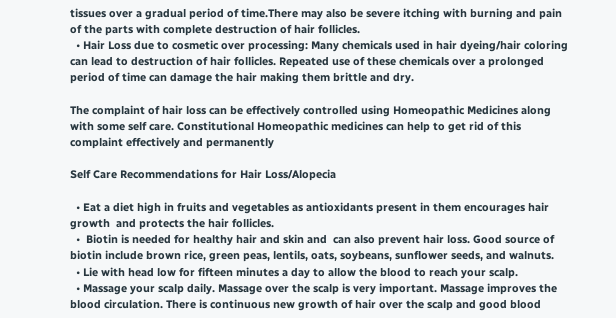tissues over a gradual period of time.There may also be severe itching with burning and pain of the parts with complete destruction of hair follicles.
  • Hair Loss due to cosmetic over processing: Many chemicals used in hair dyeing/hair coloring can lead to destruction of hair follicles. Repeated use of these chemicals over a prolonged period of time can damage the hair making them brittle and dry.

The complaint of hair loss can be effectively controlled using Homeopathic Medicines along with some self care. Constitutional Homeopathic medicines can help to get rid of this complaint effectively and permanently

Self Care Recommendations for Hair Loss/Alopecia

  • Eat a diet high in fruits and vegetables as antioxidants present in them encourages hair growth  and protects the hair follicles.
  •  Biotin is needed for healthy hair and skin and  can also prevent hair loss. Good source of biotin include brown rice, green peas, lentils, oats, soybeans, sunflower seeds, and walnuts.
  • Lie with head low for fifteen minutes a day to allow the blood to reach your scalp.
  • Massage your scalp daily. Massage over the scalp is very important. Massage improves the blood circulation. There is continuous new growth of hair over the scalp and good blood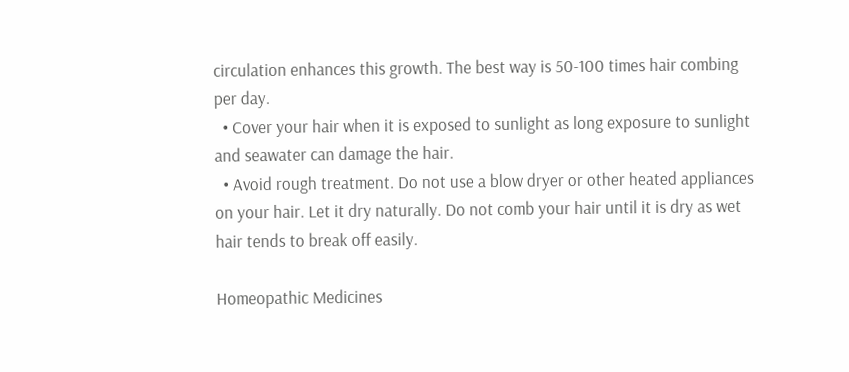circulation enhances this growth. The best way is 50-100 times hair combing per day.
  • Cover your hair when it is exposed to sunlight as long exposure to sunlight and seawater can damage the hair.
  • Avoid rough treatment. Do not use a blow dryer or other heated appliances on your hair. Let it dry naturally. Do not comb your hair until it is dry as wet hair tends to break off easily.

Homeopathic Medicines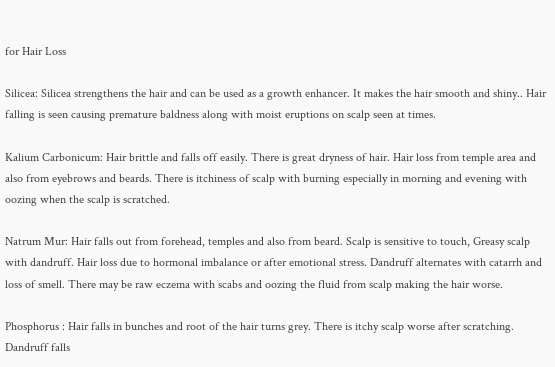for Hair Loss

Silicea: Silicea strengthens the hair and can be used as a growth enhancer. It makes the hair smooth and shiny.. Hair falling is seen causing premature baldness along with moist eruptions on scalp seen at times.

Kalium Carbonicum: Hair brittle and falls off easily. There is great dryness of hair. Hair loss from temple area and also from eyebrows and beards. There is itchiness of scalp with burning especially in morning and evening with oozing when the scalp is scratched.

Natrum Mur: Hair falls out from forehead, temples and also from beard. Scalp is sensitive to touch, Greasy scalp with dandruff. Hair loss due to hormonal imbalance or after emotional stress. Dandruff alternates with catarrh and loss of smell. There may be raw eczema with scabs and oozing the fluid from scalp making the hair worse.

Phosphorus : Hair falls in bunches and root of the hair turns grey. There is itchy scalp worse after scratching. Dandruff falls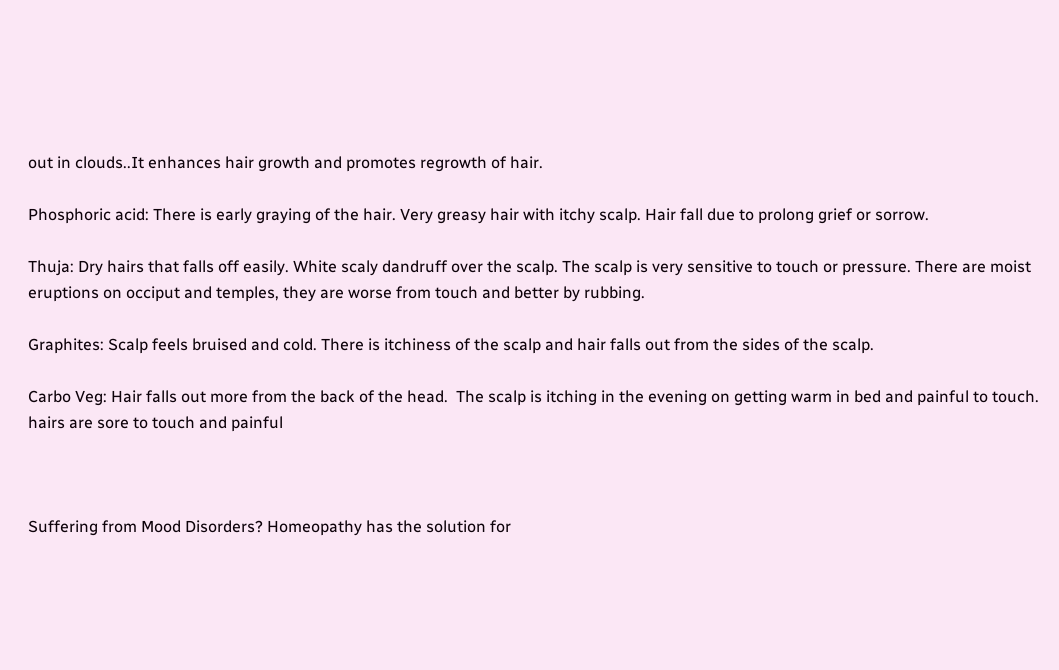out in clouds..It enhances hair growth and promotes regrowth of hair.

Phosphoric acid: There is early graying of the hair. Very greasy hair with itchy scalp. Hair fall due to prolong grief or sorrow.

Thuja: Dry hairs that falls off easily. White scaly dandruff over the scalp. The scalp is very sensitive to touch or pressure. There are moist eruptions on occiput and temples, they are worse from touch and better by rubbing.

Graphites: Scalp feels bruised and cold. There is itchiness of the scalp and hair falls out from the sides of the scalp.

Carbo Veg: Hair falls out more from the back of the head.  The scalp is itching in the evening on getting warm in bed and painful to touch. hairs are sore to touch and painful



Suffering from Mood Disorders? Homeopathy has the solution for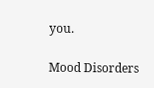you.

Mood Disorders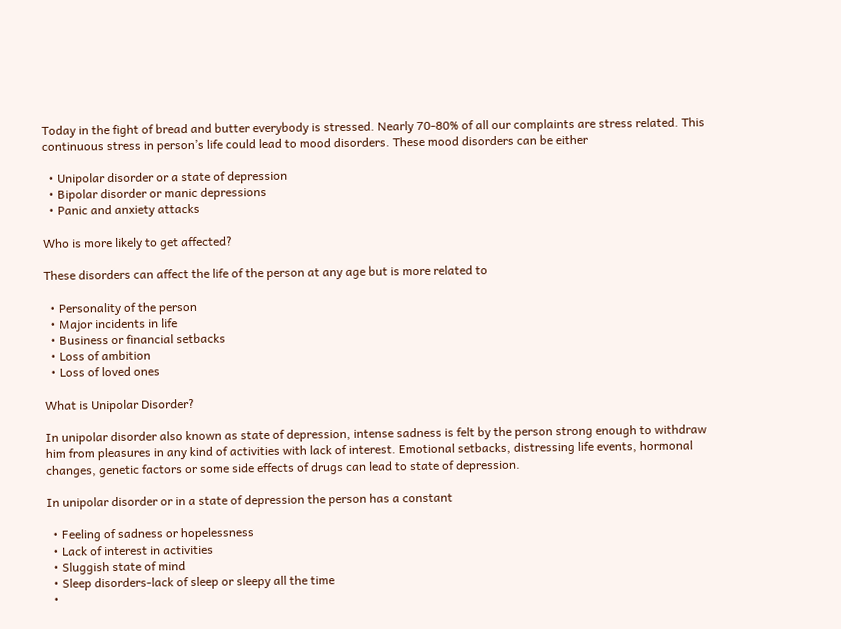Today in the fight of bread and butter everybody is stressed. Nearly 70-80% of all our complaints are stress related. This continuous stress in person’s life could lead to mood disorders. These mood disorders can be either

  • Unipolar disorder or a state of depression
  • Bipolar disorder or manic depressions
  • Panic and anxiety attacks

Who is more likely to get affected?

These disorders can affect the life of the person at any age but is more related to

  • Personality of the person
  • Major incidents in life
  • Business or financial setbacks
  • Loss of ambition
  • Loss of loved ones

What is Unipolar Disorder?

In unipolar disorder also known as state of depression, intense sadness is felt by the person strong enough to withdraw him from pleasures in any kind of activities with lack of interest. Emotional setbacks, distressing life events, hormonal changes, genetic factors or some side effects of drugs can lead to state of depression.

In unipolar disorder or in a state of depression the person has a constant

  • Feeling of sadness or hopelessness
  • Lack of interest in activities
  • Sluggish state of mind
  • Sleep disorders-lack of sleep or sleepy all the time
  •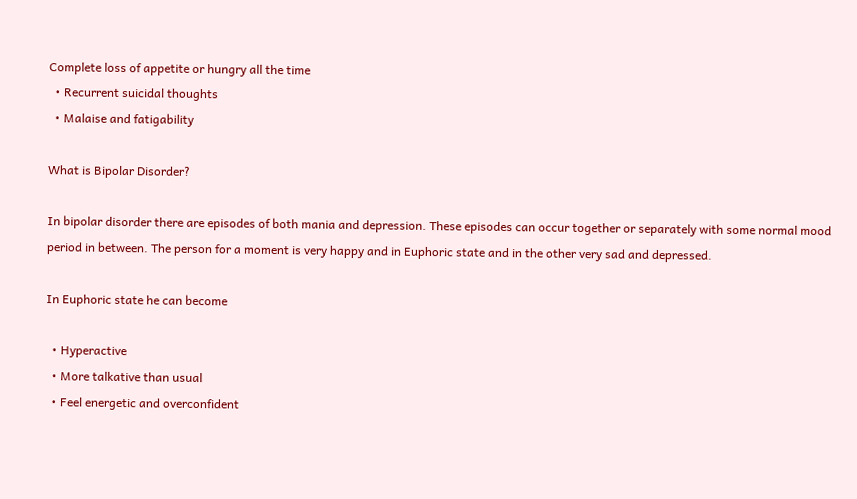Complete loss of appetite or hungry all the time
  • Recurrent suicidal thoughts
  • Malaise and fatigability

What is Bipolar Disorder?

In bipolar disorder there are episodes of both mania and depression. These episodes can occur together or separately with some normal mood period in between. The person for a moment is very happy and in Euphoric state and in the other very sad and depressed.

In Euphoric state he can become

  • Hyperactive
  • More talkative than usual
  • Feel energetic and overconfident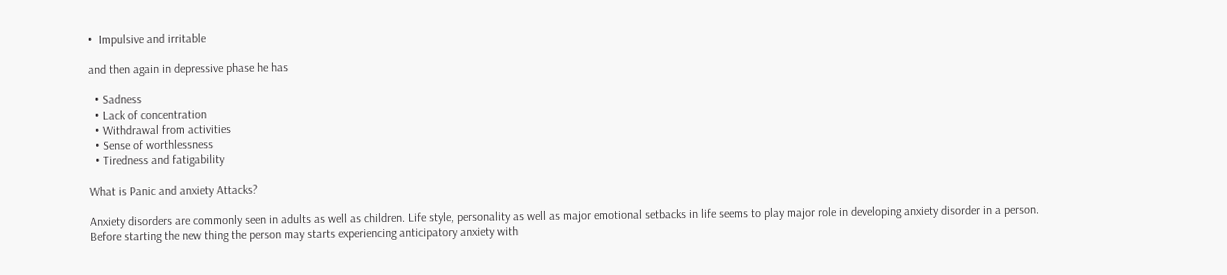•  Impulsive and irritable

and then again in depressive phase he has

  • Sadness
  • Lack of concentration
  • Withdrawal from activities
  • Sense of worthlessness
  • Tiredness and fatigability

What is Panic and anxiety Attacks?

Anxiety disorders are commonly seen in adults as well as children. Life style, personality as well as major emotional setbacks in life seems to play major role in developing anxiety disorder in a person. Before starting the new thing the person may starts experiencing anticipatory anxiety with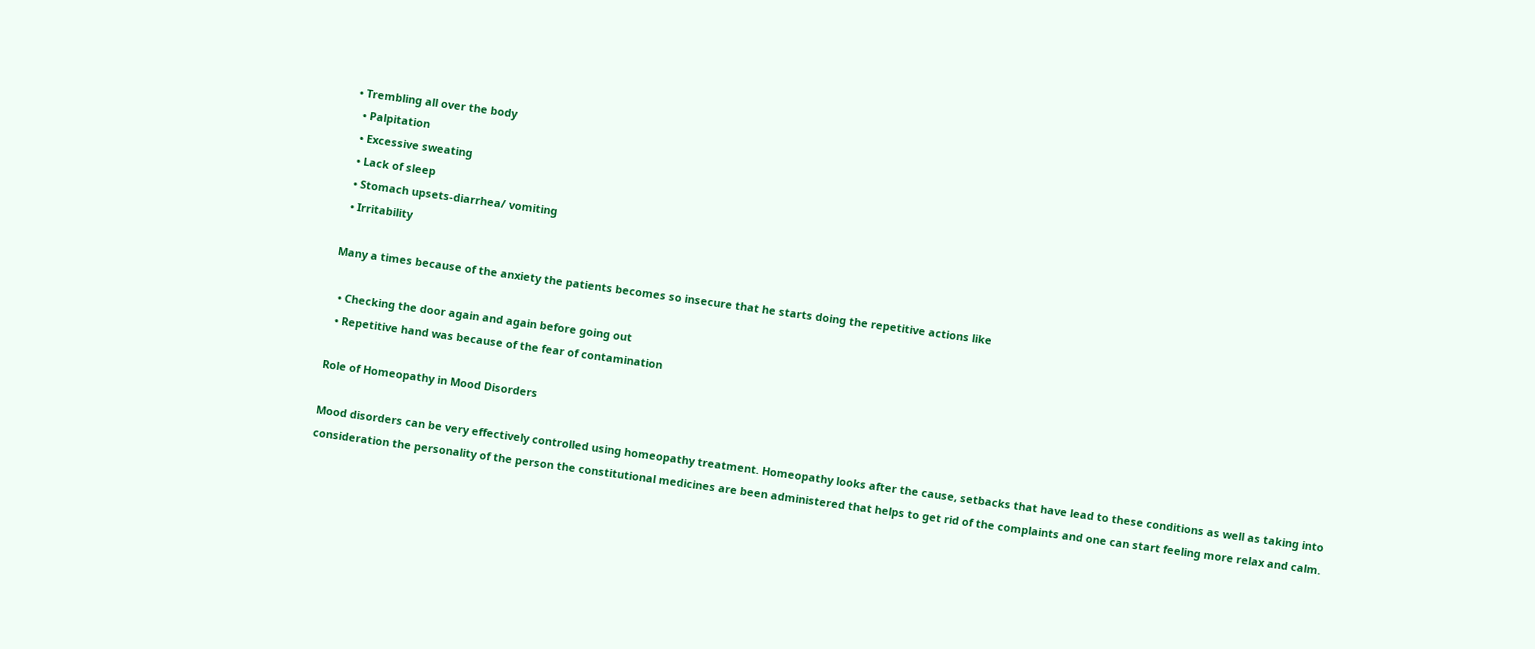• Trembling all over the body
  • Palpitation
  • Excessive sweating
  • Lack of sleep
  • Stomach upsets-diarrhea/ vomiting
  • Irritability

Many a times because of the anxiety the patients becomes so insecure that he starts doing the repetitive actions like

  • Checking the door again and again before going out
  • Repetitive hand was because of the fear of contamination

Role of Homeopathy in Mood Disorders

Mood disorders can be very effectively controlled using homeopathy treatment. Homeopathy looks after the cause, setbacks that have lead to these conditions as well as taking into consideration the personality of the person the constitutional medicines are been administered that helps to get rid of the complaints and one can start feeling more relax and calm.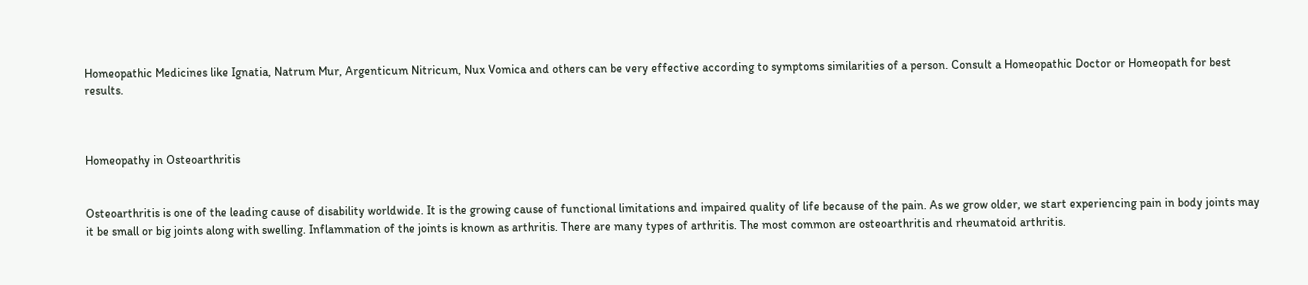Homeopathic Medicines like Ignatia, Natrum Mur, Argenticum Nitricum, Nux Vomica and others can be very effective according to symptoms similarities of a person. Consult a Homeopathic Doctor or Homeopath for best results.



Homeopathy in Osteoarthritis


Osteoarthritis is one of the leading cause of disability worldwide. It is the growing cause of functional limitations and impaired quality of life because of the pain. As we grow older, we start experiencing pain in body joints may it be small or big joints along with swelling. Inflammation of the joints is known as arthritis. There are many types of arthritis. The most common are osteoarthritis and rheumatoid arthritis.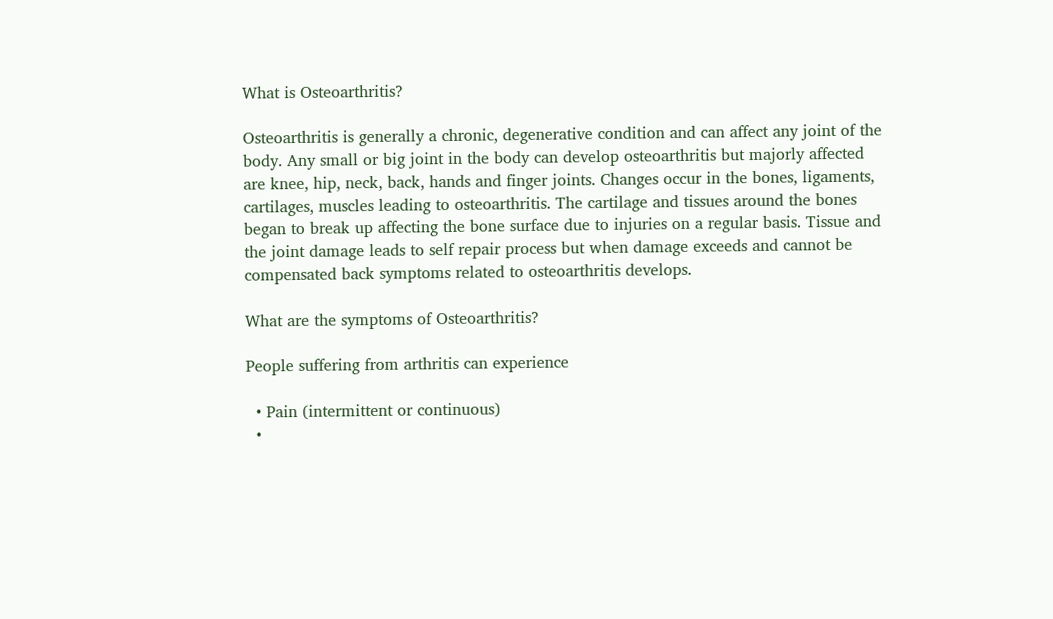What is Osteoarthritis?

Osteoarthritis is generally a chronic, degenerative condition and can affect any joint of the body. Any small or big joint in the body can develop osteoarthritis but majorly affected are knee, hip, neck, back, hands and finger joints. Changes occur in the bones, ligaments, cartilages, muscles leading to osteoarthritis. The cartilage and tissues around the bones began to break up affecting the bone surface due to injuries on a regular basis. Tissue and the joint damage leads to self repair process but when damage exceeds and cannot be compensated back symptoms related to osteoarthritis develops.

What are the symptoms of Osteoarthritis?

People suffering from arthritis can experience

  • Pain (intermittent or continuous)
  •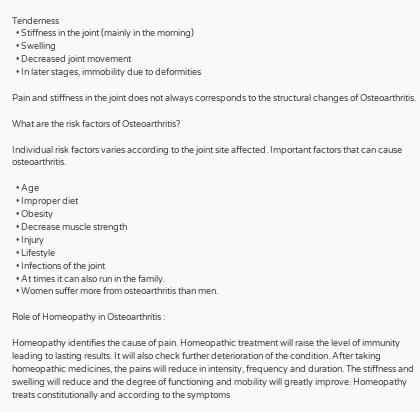Tenderness
  • Stiffness in the joint (mainly in the morning)
  • Swelling
  • Decreased joint movement
  • In later stages, immobility due to deformities

Pain and stiffness in the joint does not always corresponds to the structural changes of Osteoarthritis.

What are the risk factors of Osteoarthritis?

Individual risk factors varies according to the joint site affected. Important factors that can cause osteoarthritis.

  • Age
  • Improper diet
  • Obesity
  • Decrease muscle strength
  • Injury
  • Lifestyle
  • Infections of the joint
  • At times it can also run in the family.
  • Women suffer more from osteoarthritis than men.

Role of Homeopathy in Osteoarthritis :

Homeopathy identifies the cause of pain. Homeopathic treatment will raise the level of immunity leading to lasting results. It will also check further deterioration of the condition. After taking homeopathic medicines, the pains will reduce in intensity, frequency and duration. The stiffness and swelling will reduce and the degree of functioning and mobility will greatly improve. Homeopathy treats constitutionally and according to the symptoms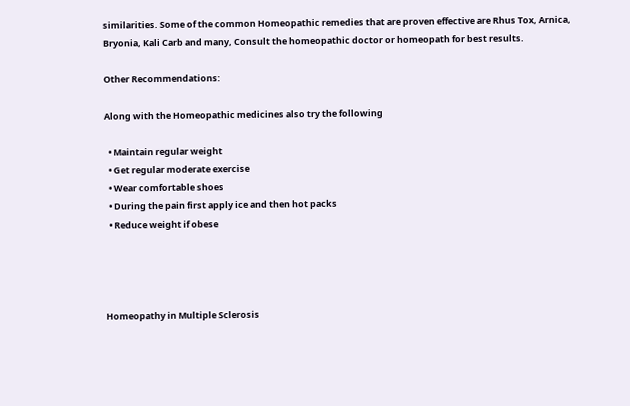similarities. Some of the common Homeopathic remedies that are proven effective are Rhus Tox, Arnica, Bryonia, Kali Carb and many, Consult the homeopathic doctor or homeopath for best results.

Other Recommendations:

Along with the Homeopathic medicines also try the following

  • Maintain regular weight
  • Get regular moderate exercise
  • Wear comfortable shoes
  • During the pain first apply ice and then hot packs
  • Reduce weight if obese




Homeopathy in Multiple Sclerosis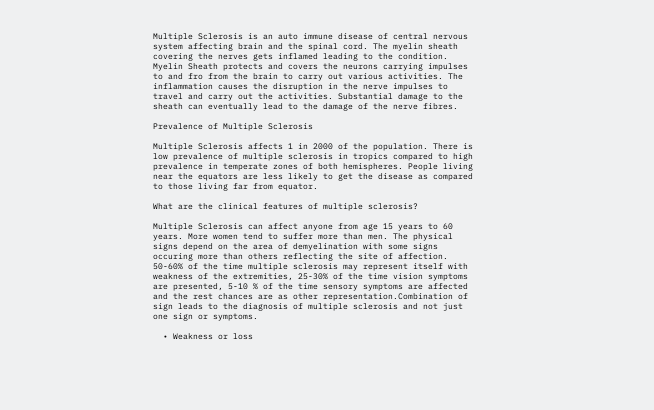Multiple Sclerosis is an auto immune disease of central nervous system affecting brain and the spinal cord. The myelin sheath covering the nerves gets inflamed leading to the condition.  Myelin Sheath protects and covers the neurons carrying impulses to and fro from the brain to carry out various activities. The inflammation causes the disruption in the nerve impulses to travel and carry out the activities. Substantial damage to the sheath can eventually lead to the damage of the nerve fibres.

Prevalence of Multiple Sclerosis

Multiple Sclerosis affects 1 in 2000 of the population. There is low prevalence of multiple sclerosis in tropics compared to high prevalence in temperate zones of both hemispheres. People living near the equators are less likely to get the disease as compared to those living far from equator.

What are the clinical features of multiple sclerosis?

Multiple Sclerosis can affect anyone from age 15 years to 60 years. More women tend to suffer more than men. The physical signs depend on the area of demyelination with some signs occuring more than others reflecting the site of affection.  50-60% of the time multiple sclerosis may represent itself with weakness of the extremities, 25-30% of the time vision symptoms are presented, 5-10 % of the time sensory symptoms are affected and the rest chances are as other representation.Combination of sign leads to the diagnosis of multiple sclerosis and not just one sign or symptoms.

  • Weakness or loss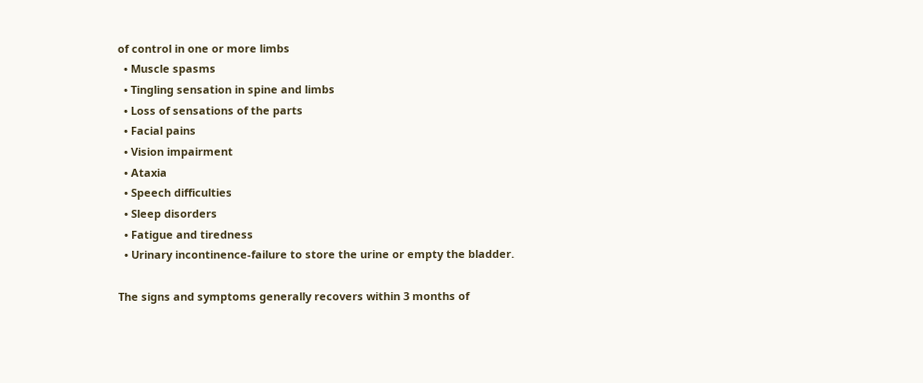of control in one or more limbs
  • Muscle spasms
  • Tingling sensation in spine and limbs
  • Loss of sensations of the parts
  • Facial pains
  • Vision impairment
  • Ataxia
  • Speech difficulties
  • Sleep disorders
  • Fatigue and tiredness
  • Urinary incontinence-failure to store the urine or empty the bladder.

The signs and symptoms generally recovers within 3 months of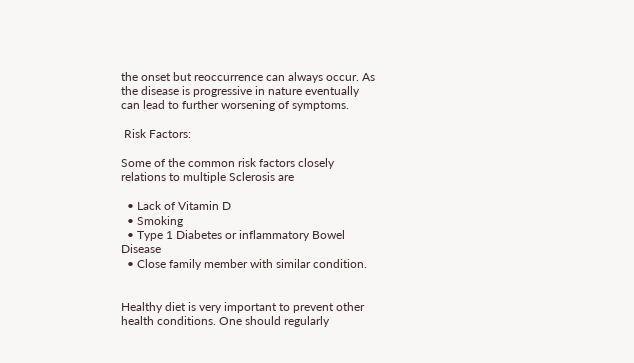the onset but reoccurrence can always occur. As the disease is progressive in nature eventually can lead to further worsening of symptoms.

 Risk Factors:

Some of the common risk factors closely relations to multiple Sclerosis are

  • Lack of Vitamin D
  • Smoking
  • Type 1 Diabetes or inflammatory Bowel Disease
  • Close family member with similar condition.


Healthy diet is very important to prevent other health conditions. One should regularly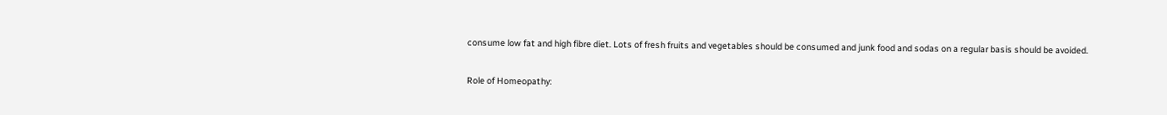consume low fat and high fibre diet. Lots of fresh fruits and vegetables should be consumed and junk food and sodas on a regular basis should be avoided.

Role of Homeopathy: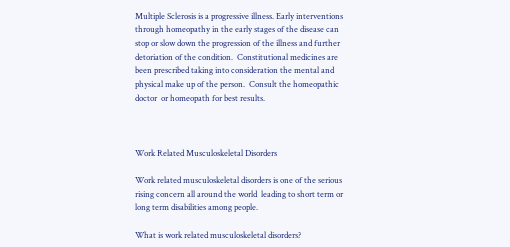Multiple Sclerosis is a progressive illness. Early interventions through homeopathy in the early stages of the disease can stop or slow down the progression of the illness and further detoriation of the condition.  Constitutional medicines are been prescribed taking into consideration the mental and physical make up of the person.  Consult the homeopathic doctor  or homeopath for best results.



Work Related Musculoskeletal Disorders

Work related musculoskeletal disorders is one of the serious rising concern all around the world  leading to short term or long term disabilities among people.

What is work related musculoskeletal disorders?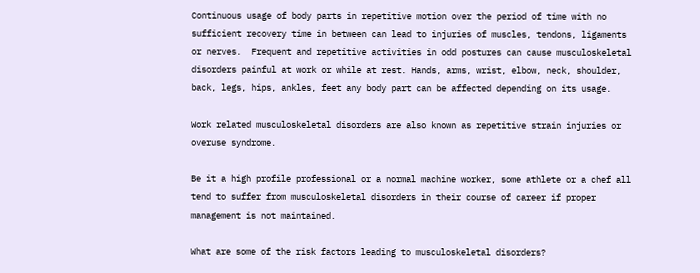Continuous usage of body parts in repetitive motion over the period of time with no sufficient recovery time in between can lead to injuries of muscles, tendons, ligaments or nerves.  Frequent and repetitive activities in odd postures can cause musculoskeletal disorders painful at work or while at rest. Hands, arms, wrist, elbow, neck, shoulder, back, legs, hips, ankles, feet any body part can be affected depending on its usage.

Work related musculoskeletal disorders are also known as repetitive strain injuries or overuse syndrome.

Be it a high profile professional or a normal machine worker, some athlete or a chef all tend to suffer from musculoskeletal disorders in their course of career if proper management is not maintained.

What are some of the risk factors leading to musculoskeletal disorders?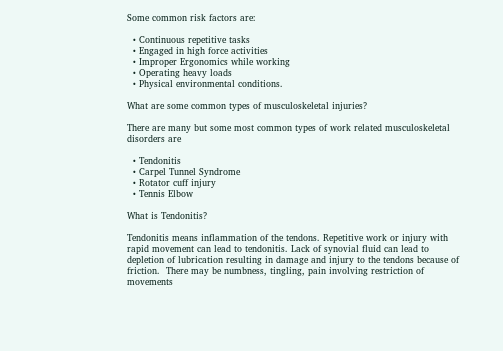Some common risk factors are:

  • Continuous repetitive tasks
  • Engaged in high force activities
  • Improper Ergonomics while working
  • Operating heavy loads
  • Physical environmental conditions.

What are some common types of musculoskeletal injuries?

There are many but some most common types of work related musculoskeletal disorders are

  • Tendonitis
  • Carpel Tunnel Syndrome
  • Rotator cuff injury
  • Tennis Elbow

What is Tendonitis?

Tendonitis means inflammation of the tendons. Repetitive work or injury with rapid movement can lead to tendonitis. Lack of synovial fluid can lead to depletion of lubrication resulting in damage and injury to the tendons because of friction.  There may be numbness, tingling, pain involving restriction of movements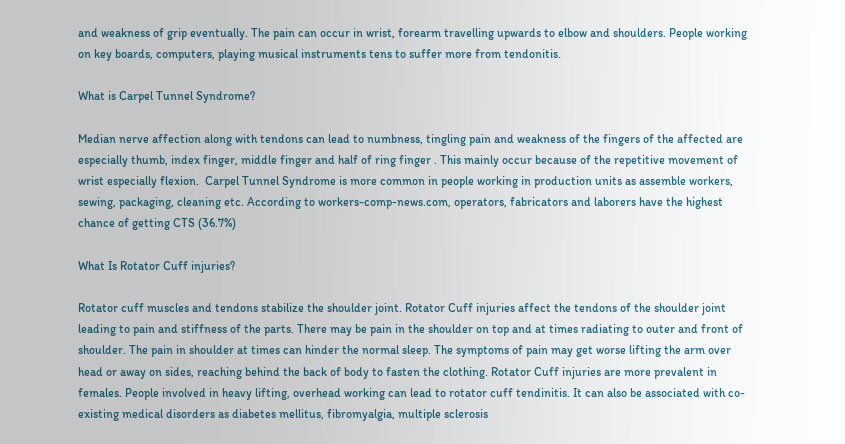and weakness of grip eventually. The pain can occur in wrist, forearm travelling upwards to elbow and shoulders. People working on key boards, computers, playing musical instruments tens to suffer more from tendonitis.

What is Carpel Tunnel Syndrome?

Median nerve affection along with tendons can lead to numbness, tingling pain and weakness of the fingers of the affected are especially thumb, index finger, middle finger and half of ring finger . This mainly occur because of the repetitive movement of wrist especially flexion.  Carpel Tunnel Syndrome is more common in people working in production units as assemble workers, sewing, packaging, cleaning etc. According to workers-comp-news.com, operators, fabricators and laborers have the highest chance of getting CTS (36.7%)

What Is Rotator Cuff injuries?

Rotator cuff muscles and tendons stabilize the shoulder joint. Rotator Cuff injuries affect the tendons of the shoulder joint leading to pain and stiffness of the parts. There may be pain in the shoulder on top and at times radiating to outer and front of shoulder. The pain in shoulder at times can hinder the normal sleep. The symptoms of pain may get worse lifting the arm over head or away on sides, reaching behind the back of body to fasten the clothing. Rotator Cuff injuries are more prevalent in  females. People involved in heavy lifting, overhead working can lead to rotator cuff tendinitis. It can also be associated with co-existing medical disorders as diabetes mellitus, fibromyalgia, multiple sclerosis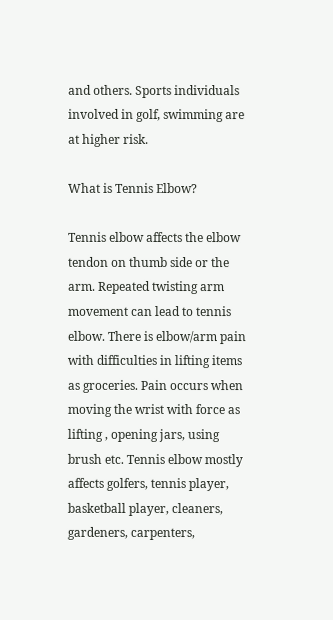and others. Sports individuals involved in golf, swimming are at higher risk.

What is Tennis Elbow?

Tennis elbow affects the elbow tendon on thumb side or the arm. Repeated twisting arm movement can lead to tennis elbow. There is elbow/arm pain with difficulties in lifting items as groceries. Pain occurs when moving the wrist with force as lifting , opening jars, using brush etc. Tennis elbow mostly affects golfers, tennis player, basketball player, cleaners, gardeners, carpenters,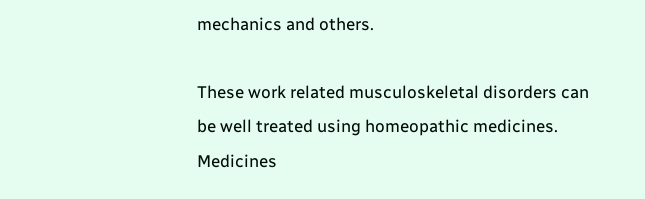mechanics and others.

These work related musculoskeletal disorders can be well treated using homeopathic medicines. Medicines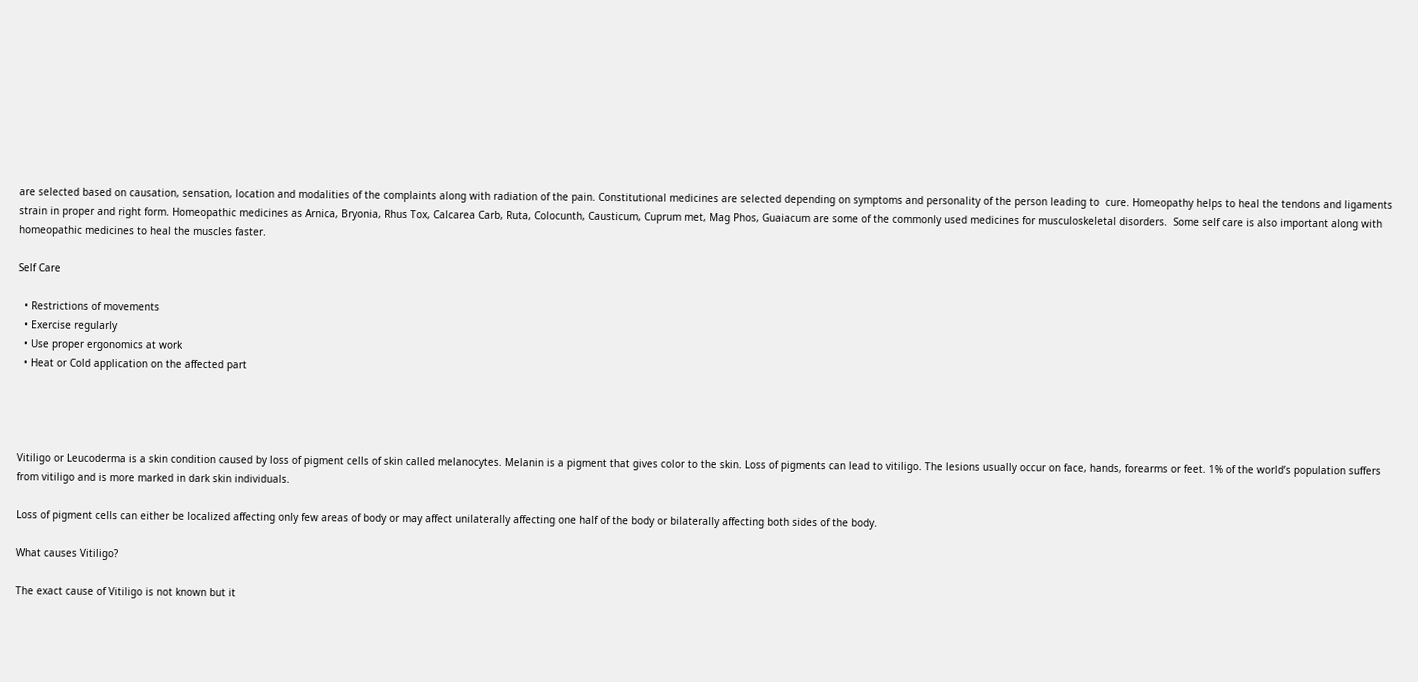are selected based on causation, sensation, location and modalities of the complaints along with radiation of the pain. Constitutional medicines are selected depending on symptoms and personality of the person leading to  cure. Homeopathy helps to heal the tendons and ligaments strain in proper and right form. Homeopathic medicines as Arnica, Bryonia, Rhus Tox, Calcarea Carb, Ruta, Colocunth, Causticum, Cuprum met, Mag Phos, Guaiacum are some of the commonly used medicines for musculoskeletal disorders.  Some self care is also important along with homeopathic medicines to heal the muscles faster.

Self Care

  • Restrictions of movements
  • Exercise regularly
  • Use proper ergonomics at work
  • Heat or Cold application on the affected part




Vitiligo or Leucoderma is a skin condition caused by loss of pigment cells of skin called melanocytes. Melanin is a pigment that gives color to the skin. Loss of pigments can lead to vitiligo. The lesions usually occur on face, hands, forearms or feet. 1% of the world’s population suffers from vitiligo and is more marked in dark skin individuals.

Loss of pigment cells can either be localized affecting only few areas of body or may affect unilaterally affecting one half of the body or bilaterally affecting both sides of the body.

What causes Vitiligo?

The exact cause of Vitiligo is not known but it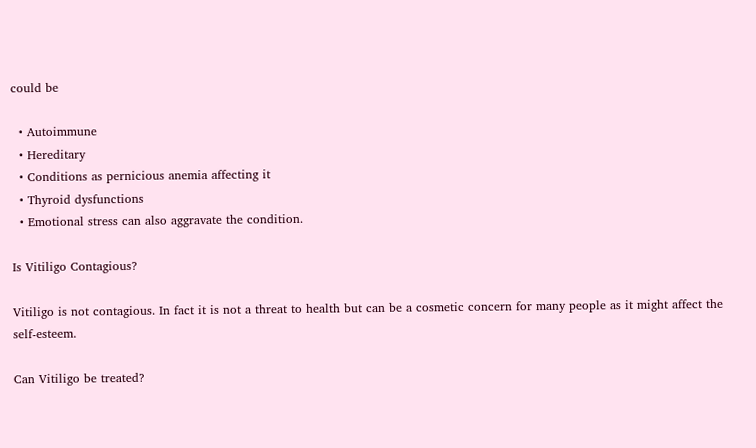could be

  • Autoimmune
  • Hereditary
  • Conditions as pernicious anemia affecting it
  • Thyroid dysfunctions
  • Emotional stress can also aggravate the condition.

Is Vitiligo Contagious?

Vitiligo is not contagious. In fact it is not a threat to health but can be a cosmetic concern for many people as it might affect the self-esteem.

Can Vitiligo be treated?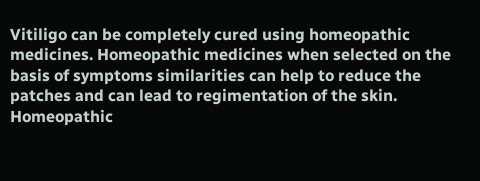Vitiligo can be completely cured using homeopathic medicines. Homeopathic medicines when selected on the basis of symptoms similarities can help to reduce the patches and can lead to regimentation of the skin. Homeopathic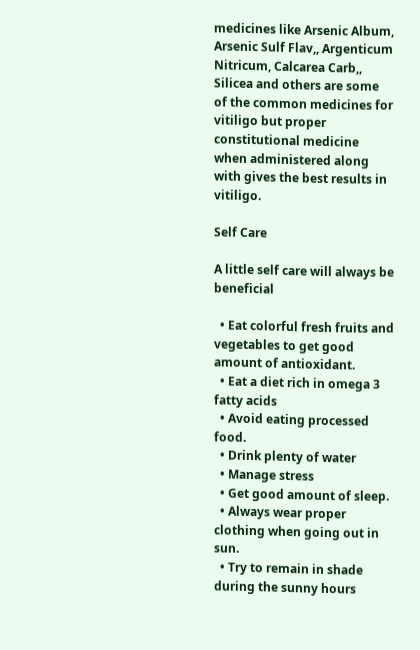medicines like Arsenic Album, Arsenic Sulf Flav,, Argenticum Nitricum, Calcarea Carb,, Silicea and others are some of the common medicines for vitiligo but proper constitutional medicine when administered along with gives the best results in vitiligo.

Self Care

A little self care will always be beneficial

  • Eat colorful fresh fruits and vegetables to get good amount of antioxidant.
  • Eat a diet rich in omega 3 fatty acids
  • Avoid eating processed food.
  • Drink plenty of water
  • Manage stress
  • Get good amount of sleep.
  • Always wear proper clothing when going out in sun.
  • Try to remain in shade during the sunny hours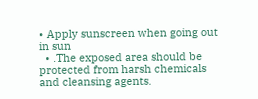• Apply sunscreen when going out in sun
  • .The exposed area should be protected from harsh chemicals and cleansing agents.